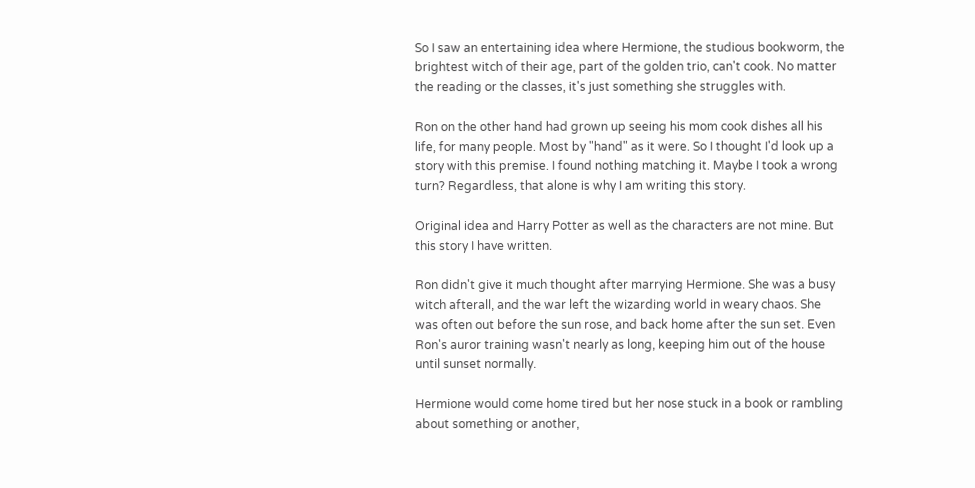So I saw an entertaining idea where Hermione, the studious bookworm, the brightest witch of their age, part of the golden trio, can't cook. No matter the reading or the classes, it's just something she struggles with.

Ron on the other hand had grown up seeing his mom cook dishes all his life, for many people. Most by "hand" as it were. So I thought I'd look up a story with this premise. I found nothing matching it. Maybe I took a wrong turn? Regardless, that alone is why I am writing this story.

Original idea and Harry Potter as well as the characters are not mine. But this story I have written.

Ron didn't give it much thought after marrying Hermione. She was a busy witch afterall, and the war left the wizarding world in weary chaos. She was often out before the sun rose, and back home after the sun set. Even Ron's auror training wasn't nearly as long, keeping him out of the house until sunset normally.

Hermione would come home tired but her nose stuck in a book or rambling about something or another,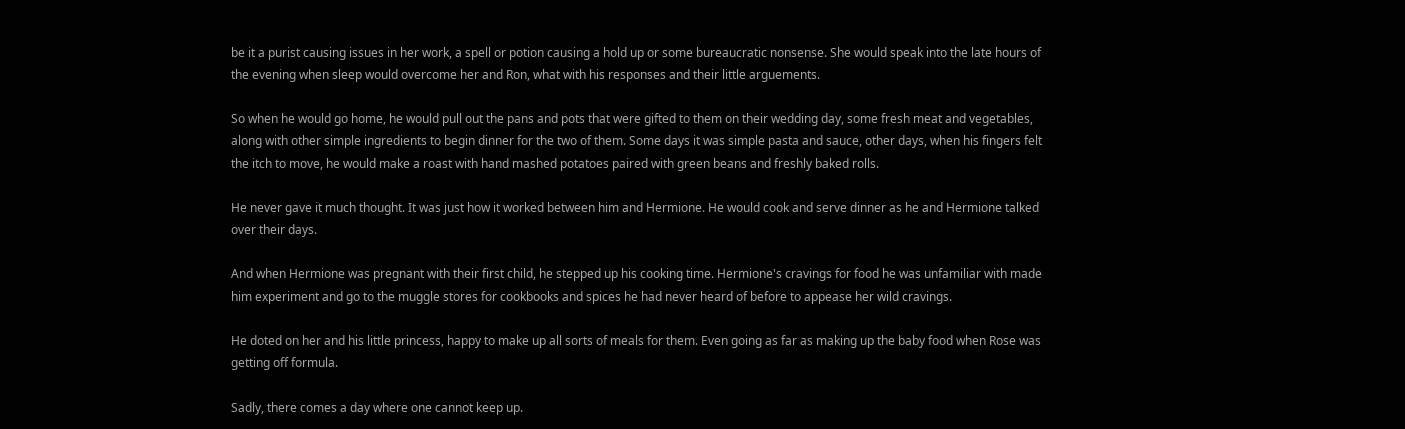be it a purist causing issues in her work, a spell or potion causing a hold up or some bureaucratic nonsense. She would speak into the late hours of the evening when sleep would overcome her and Ron, what with his responses and their little arguements.

So when he would go home, he would pull out the pans and pots that were gifted to them on their wedding day, some fresh meat and vegetables, along with other simple ingredients to begin dinner for the two of them. Some days it was simple pasta and sauce, other days, when his fingers felt the itch to move, he would make a roast with hand mashed potatoes paired with green beans and freshly baked rolls.

He never gave it much thought. It was just how it worked between him and Hermione. He would cook and serve dinner as he and Hermione talked over their days.

And when Hermione was pregnant with their first child, he stepped up his cooking time. Hermione's cravings for food he was unfamiliar with made him experiment and go to the muggle stores for cookbooks and spices he had never heard of before to appease her wild cravings.

He doted on her and his little princess, happy to make up all sorts of meals for them. Even going as far as making up the baby food when Rose was getting off formula.

Sadly, there comes a day where one cannot keep up.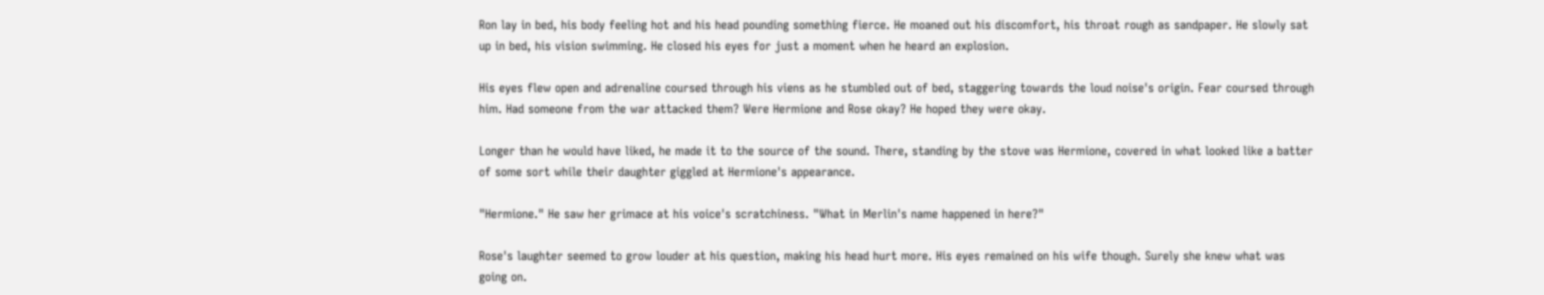Ron lay in bed, his body feeling hot and his head pounding something fierce. He moaned out his discomfort, his throat rough as sandpaper. He slowly sat up in bed, his vision swimming. He closed his eyes for just a moment when he heard an explosion.

His eyes flew open and adrenaline coursed through his viens as he stumbled out of bed, staggering towards the loud noise's origin. Fear coursed through him. Had someone from the war attacked them? Were Hermione and Rose okay? He hoped they were okay.

Longer than he would have liked, he made it to the source of the sound. There, standing by the stove was Hermione, covered in what looked like a batter of some sort while their daughter giggled at Hermione's appearance.

"Hermione." He saw her grimace at his voice's scratchiness. "What in Merlin's name happened in here?"

Rose's laughter seemed to grow louder at his question, making his head hurt more. His eyes remained on his wife though. Surely she knew what was going on.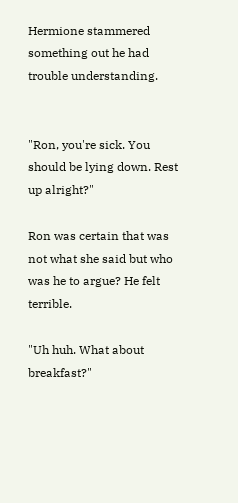Hermione stammered something out he had trouble understanding.


"Ron, you're sick. You should be lying down. Rest up alright?"

Ron was certain that was not what she said but who was he to argue? He felt terrible.

"Uh huh. What about breakfast?"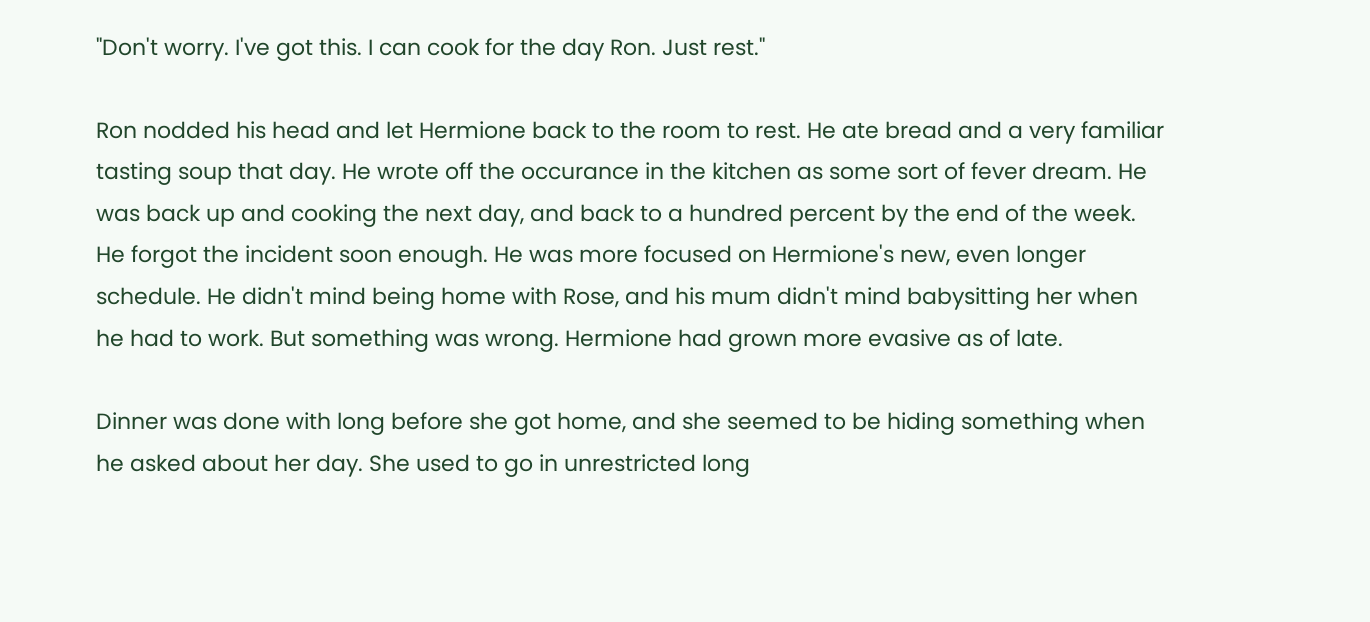"Don't worry. I've got this. I can cook for the day Ron. Just rest."

Ron nodded his head and let Hermione back to the room to rest. He ate bread and a very familiar tasting soup that day. He wrote off the occurance in the kitchen as some sort of fever dream. He was back up and cooking the next day, and back to a hundred percent by the end of the week. He forgot the incident soon enough. He was more focused on Hermione's new, even longer schedule. He didn't mind being home with Rose, and his mum didn't mind babysitting her when he had to work. But something was wrong. Hermione had grown more evasive as of late.

Dinner was done with long before she got home, and she seemed to be hiding something when he asked about her day. She used to go in unrestricted long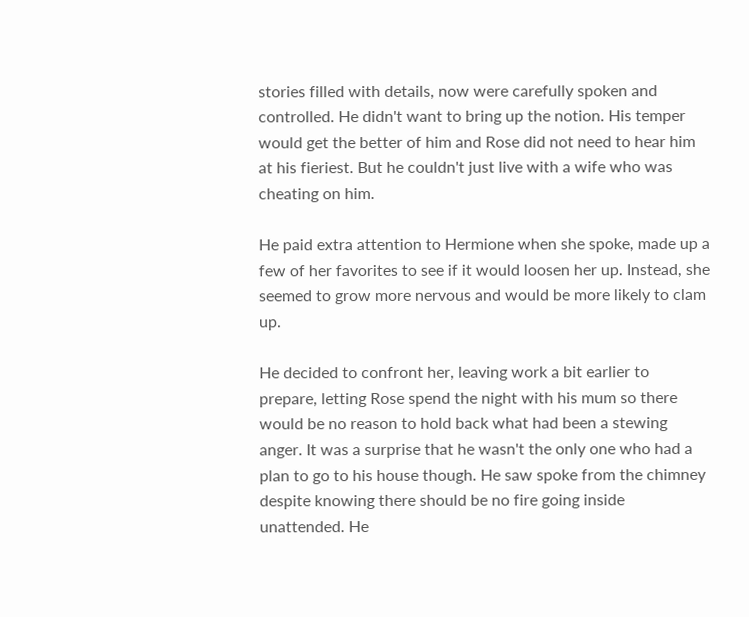stories filled with details, now were carefully spoken and controlled. He didn't want to bring up the notion. His temper would get the better of him and Rose did not need to hear him at his fieriest. But he couldn't just live with a wife who was cheating on him.

He paid extra attention to Hermione when she spoke, made up a few of her favorites to see if it would loosen her up. Instead, she seemed to grow more nervous and would be more likely to clam up.

He decided to confront her, leaving work a bit earlier to prepare, letting Rose spend the night with his mum so there would be no reason to hold back what had been a stewing anger. It was a surprise that he wasn't the only one who had a plan to go to his house though. He saw spoke from the chimney despite knowing there should be no fire going inside unattended. He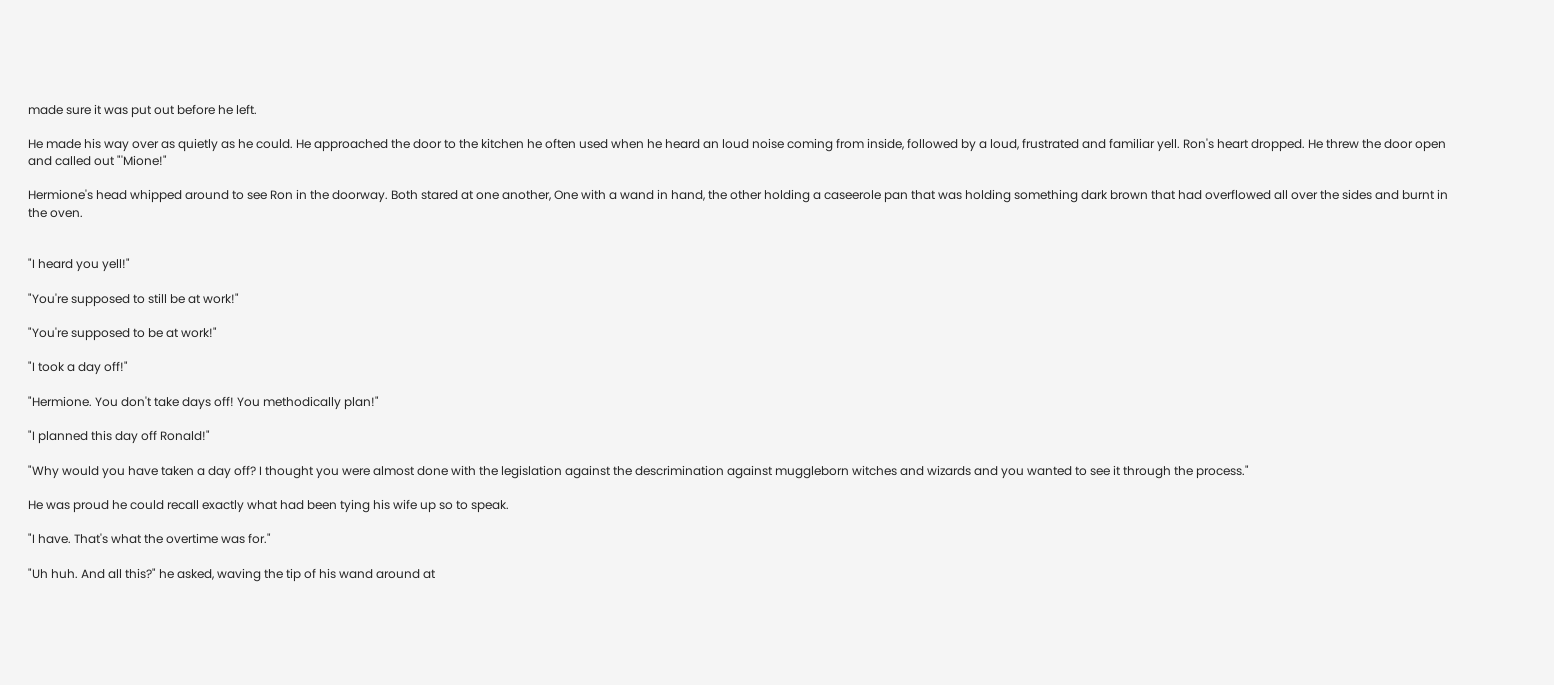made sure it was put out before he left.

He made his way over as quietly as he could. He approached the door to the kitchen he often used when he heard an loud noise coming from inside, followed by a loud, frustrated and familiar yell. Ron's heart dropped. He threw the door open and called out "'Mione!"

Hermione's head whipped around to see Ron in the doorway. Both stared at one another, One with a wand in hand, the other holding a caseerole pan that was holding something dark brown that had overflowed all over the sides and burnt in the oven.


"I heard you yell!"

"You're supposed to still be at work!"

"You're supposed to be at work!"

"I took a day off!"

"Hermione. You don't take days off! You methodically plan!"

"I planned this day off Ronald!"

"Why would you have taken a day off? I thought you were almost done with the legislation against the descrimination against muggleborn witches and wizards and you wanted to see it through the process."

He was proud he could recall exactly what had been tying his wife up so to speak.

"I have. That's what the overtime was for."

"Uh huh. And all this?" he asked, waving the tip of his wand around at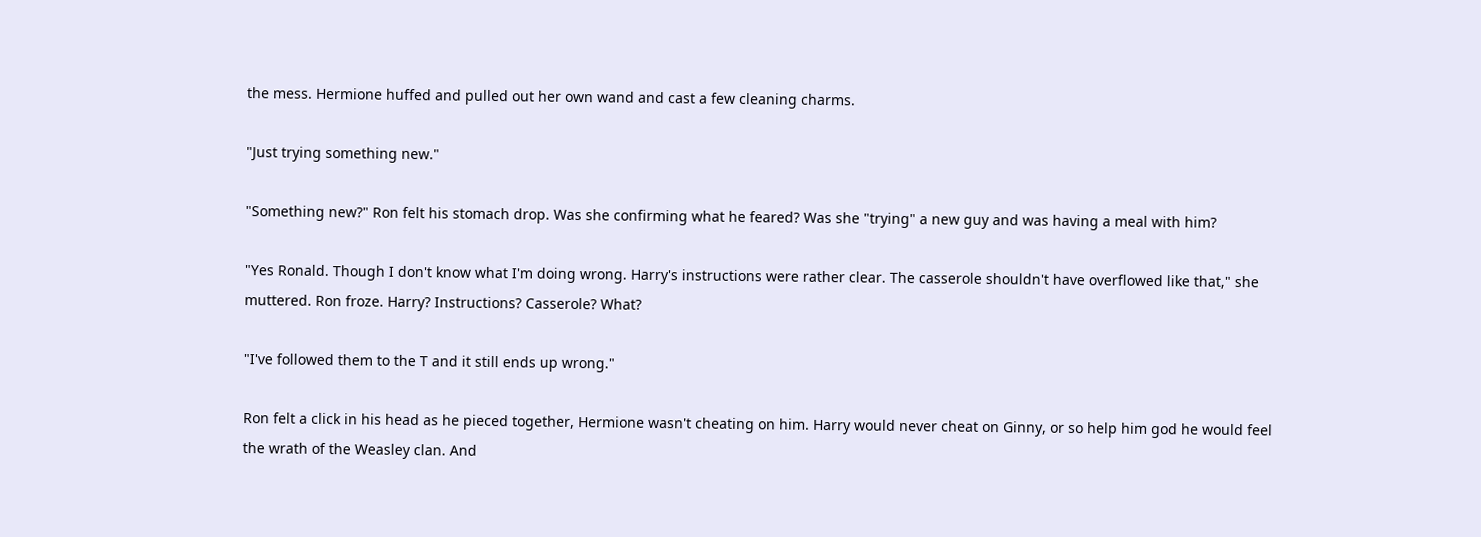the mess. Hermione huffed and pulled out her own wand and cast a few cleaning charms.

"Just trying something new."

"Something new?" Ron felt his stomach drop. Was she confirming what he feared? Was she "trying" a new guy and was having a meal with him?

"Yes Ronald. Though I don't know what I'm doing wrong. Harry's instructions were rather clear. The casserole shouldn't have overflowed like that," she muttered. Ron froze. Harry? Instructions? Casserole? What?

"I've followed them to the T and it still ends up wrong."

Ron felt a click in his head as he pieced together, Hermione wasn't cheating on him. Harry would never cheat on Ginny, or so help him god he would feel the wrath of the Weasley clan. And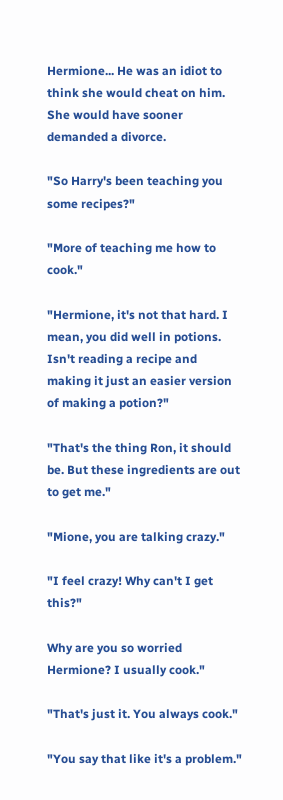Hermione... He was an idiot to think she would cheat on him. She would have sooner demanded a divorce.

"So Harry's been teaching you some recipes?"

"More of teaching me how to cook."

"Hermione, it's not that hard. I mean, you did well in potions. Isn't reading a recipe and making it just an easier version of making a potion?"

"That's the thing Ron, it should be. But these ingredients are out to get me."

"Mione, you are talking crazy."

"I feel crazy! Why can't I get this?"

Why are you so worried Hermione? I usually cook."

"That's just it. You always cook."

"You say that like it's a problem."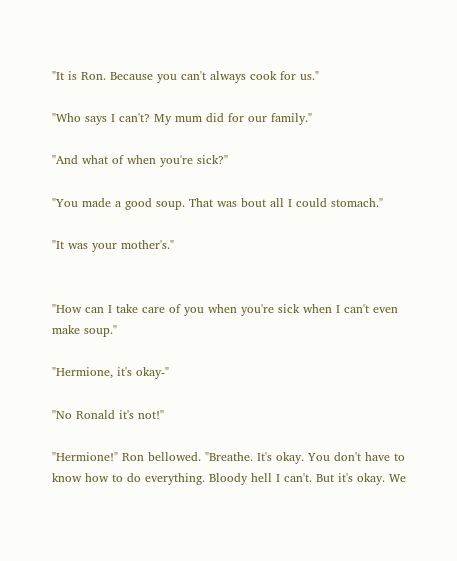"It is Ron. Because you can't always cook for us."

"Who says I can't? My mum did for our family."

"And what of when you're sick?"

"You made a good soup. That was bout all I could stomach."

"It was your mother's."


"How can I take care of you when you're sick when I can't even make soup."

"Hermione, it's okay-"

"No Ronald it's not!"

"Hermione!" Ron bellowed. "Breathe. It's okay. You don't have to know how to do everything. Bloody hell I can't. But it's okay. We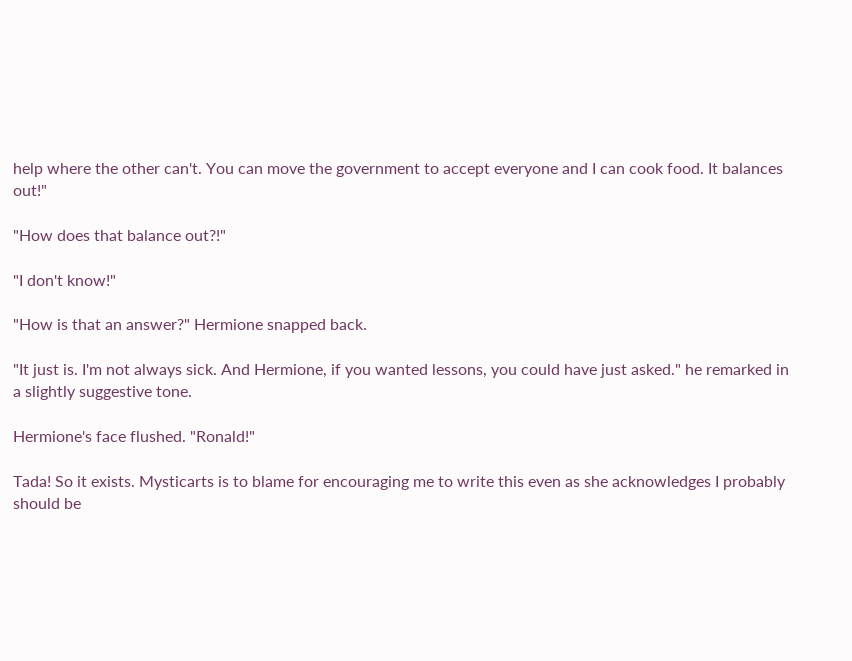help where the other can't. You can move the government to accept everyone and I can cook food. It balances out!"

"How does that balance out?!"

"I don't know!"

"How is that an answer?" Hermione snapped back.

"It just is. I'm not always sick. And Hermione, if you wanted lessons, you could have just asked." he remarked in a slightly suggestive tone.

Hermione's face flushed. "Ronald!"

Tada! So it exists. Mysticarts is to blame for encouraging me to write this even as she acknowledges I probably should be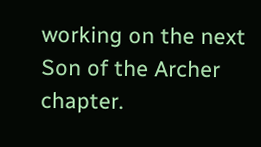working on the next Son of the Archer chapter.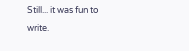Still... it was fun to write.